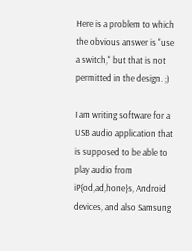Here is a problem to which the obvious answer is "use a switch," but that is not permitted in the design. ;)

I am writing software for a USB audio application that is supposed to be able to play audio from iP{od,ad,hone}s, Android devices, and also Samsung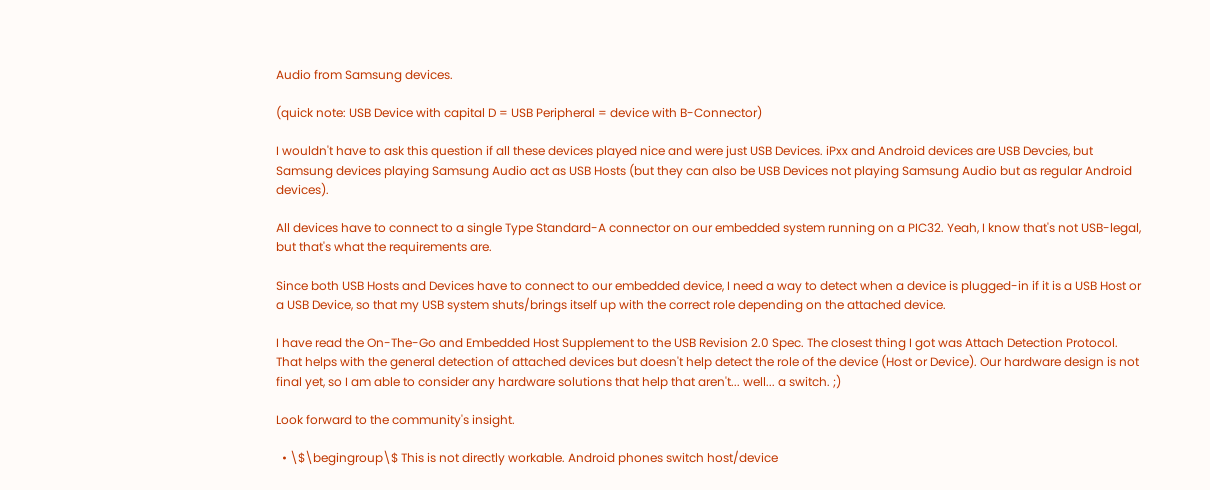Audio from Samsung devices.

(quick note: USB Device with capital D = USB Peripheral = device with B-Connector)

I wouldn't have to ask this question if all these devices played nice and were just USB Devices. iPxx and Android devices are USB Devcies, but Samsung devices playing Samsung Audio act as USB Hosts (but they can also be USB Devices not playing Samsung Audio but as regular Android devices).

All devices have to connect to a single Type Standard-A connector on our embedded system running on a PIC32. Yeah, I know that's not USB-legal, but that's what the requirements are.

Since both USB Hosts and Devices have to connect to our embedded device, I need a way to detect when a device is plugged-in if it is a USB Host or a USB Device, so that my USB system shuts/brings itself up with the correct role depending on the attached device.

I have read the On-The-Go and Embedded Host Supplement to the USB Revision 2.0 Spec. The closest thing I got was Attach Detection Protocol. That helps with the general detection of attached devices but doesn't help detect the role of the device (Host or Device). Our hardware design is not final yet, so I am able to consider any hardware solutions that help that aren't... well... a switch. ;)

Look forward to the community's insight.

  • \$\begingroup\$ This is not directly workable. Android phones switch host/device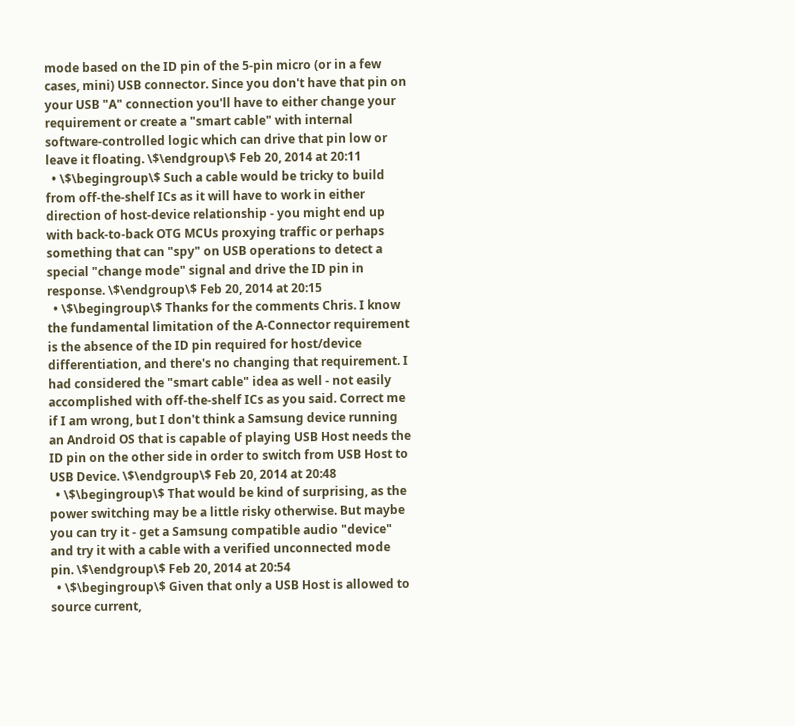mode based on the ID pin of the 5-pin micro (or in a few cases, mini) USB connector. Since you don't have that pin on your USB "A" connection you'll have to either change your requirement or create a "smart cable" with internal software-controlled logic which can drive that pin low or leave it floating. \$\endgroup\$ Feb 20, 2014 at 20:11
  • \$\begingroup\$ Such a cable would be tricky to build from off-the-shelf ICs as it will have to work in either direction of host-device relationship - you might end up with back-to-back OTG MCUs proxying traffic or perhaps something that can "spy" on USB operations to detect a special "change mode" signal and drive the ID pin in response. \$\endgroup\$ Feb 20, 2014 at 20:15
  • \$\begingroup\$ Thanks for the comments Chris. I know the fundamental limitation of the A-Connector requirement is the absence of the ID pin required for host/device differentiation, and there's no changing that requirement. I had considered the "smart cable" idea as well - not easily accomplished with off-the-shelf ICs as you said. Correct me if I am wrong, but I don't think a Samsung device running an Android OS that is capable of playing USB Host needs the ID pin on the other side in order to switch from USB Host to USB Device. \$\endgroup\$ Feb 20, 2014 at 20:48
  • \$\begingroup\$ That would be kind of surprising, as the power switching may be a little risky otherwise. But maybe you can try it - get a Samsung compatible audio "device" and try it with a cable with a verified unconnected mode pin. \$\endgroup\$ Feb 20, 2014 at 20:54
  • \$\begingroup\$ Given that only a USB Host is allowed to source current,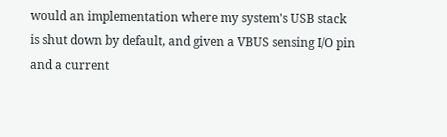would an implementation where my system's USB stack is shut down by default, and given a VBUS sensing I/O pin and a current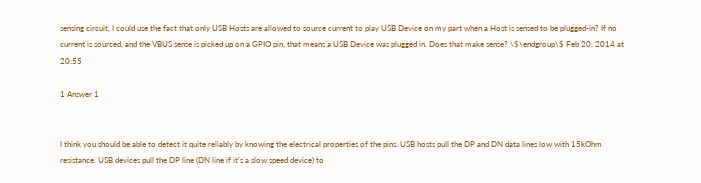sensing circuit, I could use the fact that only USB Hosts are allowed to source current to play USB Device on my part when a Host is sensed to be plugged-in? If no current is sourced, and the VBUS sense is picked up on a GPIO pin, that means a USB Device was plugged in. Does that make sense? \$\endgroup\$ Feb 20, 2014 at 20:55

1 Answer 1


I think you should be able to detect it quite reliably by knowing the electrical properties of the pins. USB hosts pull the DP and DN data lines low with 15kOhm resistance. USB devices pull the DP line (DN line if it's a slow speed device) to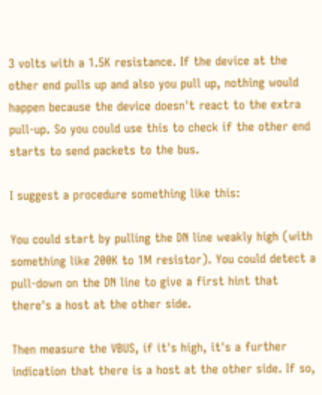3 volts with a 1.5K resistance. If the device at the other end pulls up and also you pull up, nothing would happen because the device doesn't react to the extra pull-up. So you could use this to check if the other end starts to send packets to the bus.

I suggest a procedure something like this:

You could start by pulling the DN line weakly high (with something like 200K to 1M resistor). You could detect a pull-down on the DN line to give a first hint that there's a host at the other side.

Then measure the VBUS, if it's high, it's a further indication that there is a host at the other side. If so,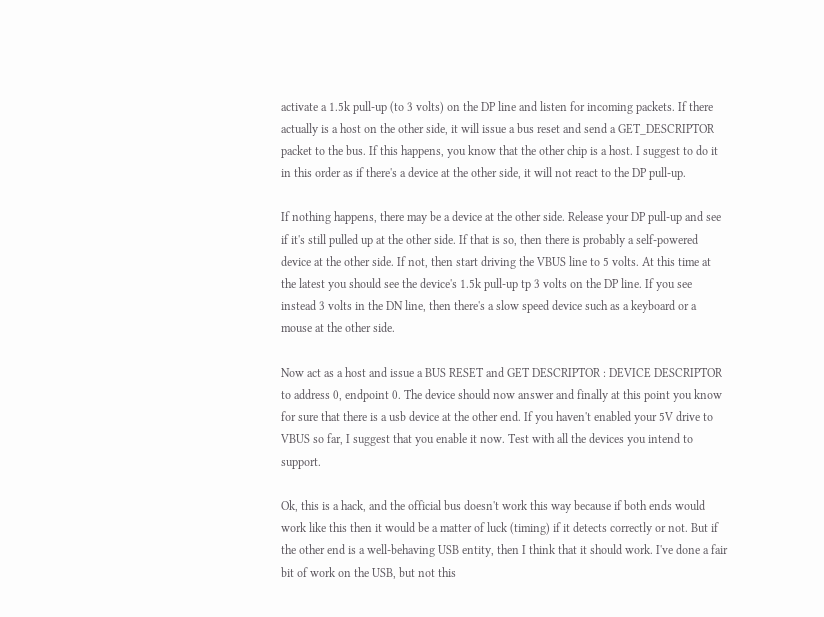activate a 1.5k pull-up (to 3 volts) on the DP line and listen for incoming packets. If there actually is a host on the other side, it will issue a bus reset and send a GET_DESCRIPTOR packet to the bus. If this happens, you know that the other chip is a host. I suggest to do it in this order as if there's a device at the other side, it will not react to the DP pull-up.

If nothing happens, there may be a device at the other side. Release your DP pull-up and see if it's still pulled up at the other side. If that is so, then there is probably a self-powered device at the other side. If not, then start driving the VBUS line to 5 volts. At this time at the latest you should see the device's 1.5k pull-up tp 3 volts on the DP line. If you see instead 3 volts in the DN line, then there's a slow speed device such as a keyboard or a mouse at the other side.

Now act as a host and issue a BUS RESET and GET DESCRIPTOR : DEVICE DESCRIPTOR to address 0, endpoint 0. The device should now answer and finally at this point you know for sure that there is a usb device at the other end. If you haven't enabled your 5V drive to VBUS so far, I suggest that you enable it now. Test with all the devices you intend to support.

Ok, this is a hack, and the official bus doesn't work this way because if both ends would work like this then it would be a matter of luck (timing) if it detects correctly or not. But if the other end is a well-behaving USB entity, then I think that it should work. I've done a fair bit of work on the USB, but not this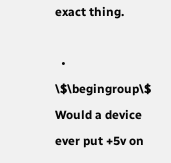exact thing.

  • \$\begingroup\$ Would a device ever put +5v on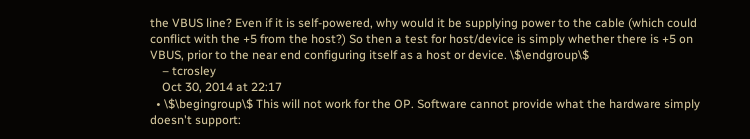the VBUS line? Even if it is self-powered, why would it be supplying power to the cable (which could conflict with the +5 from the host?) So then a test for host/device is simply whether there is +5 on VBUS, prior to the near end configuring itself as a host or device. \$\endgroup\$
    – tcrosley
    Oct 30, 2014 at 22:17
  • \$\begingroup\$ This will not work for the OP. Software cannot provide what the hardware simply doesn't support: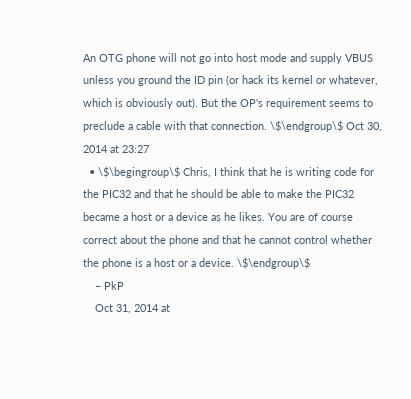An OTG phone will not go into host mode and supply VBUS unless you ground the ID pin (or hack its kernel or whatever, which is obviously out). But the OP's requirement seems to preclude a cable with that connection. \$\endgroup\$ Oct 30, 2014 at 23:27
  • \$\begingroup\$ Chris, I think that he is writing code for the PIC32 and that he should be able to make the PIC32 became a host or a device as he likes. You are of course correct about the phone and that he cannot control whether the phone is a host or a device. \$\endgroup\$
    – PkP
    Oct 31, 2014 at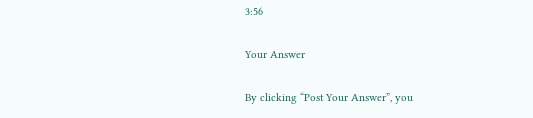3:56

Your Answer

By clicking “Post Your Answer”, you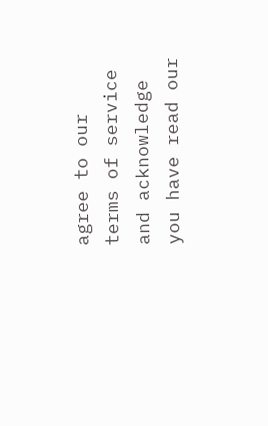agree to our terms of service and acknowledge you have read our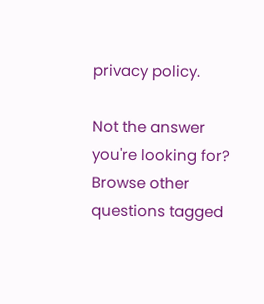privacy policy.

Not the answer you're looking for? Browse other questions tagged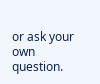or ask your own question.